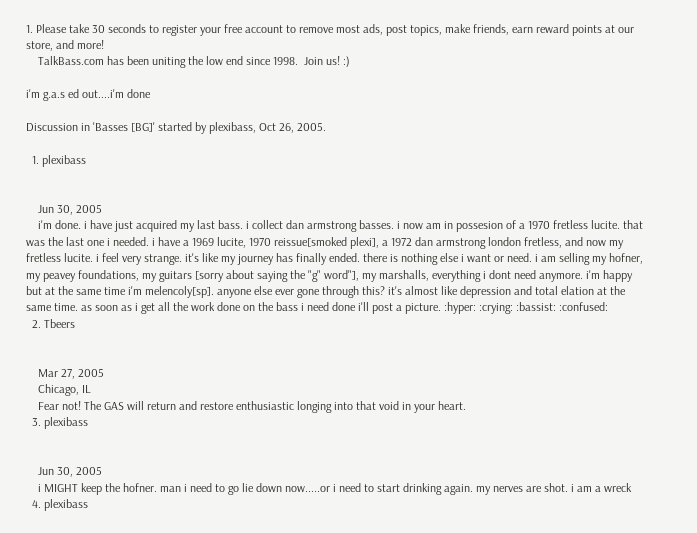1. Please take 30 seconds to register your free account to remove most ads, post topics, make friends, earn reward points at our store, and more!
    TalkBass.com has been uniting the low end since 1998.  Join us! :)

i'm g.a.s ed out....i'm done

Discussion in 'Basses [BG]' started by plexibass, Oct 26, 2005.

  1. plexibass


    Jun 30, 2005
    i'm done. i have just acquired my last bass. i collect dan armstrong basses. i now am in possesion of a 1970 fretless lucite. that was the last one i needed. i have a 1969 lucite, 1970 reissue[smoked plexi], a 1972 dan armstrong london fretless, and now my fretless lucite. i feel very strange. it's like my journey has finally ended. there is nothing else i want or need. i am selling my hofner, my peavey foundations, my guitars [sorry about saying the "g" word"], my marshalls, everything i dont need anymore. i'm happy but at the same time i'm melencoly[sp]. anyone else ever gone through this? it's almost like depression and total elation at the same time. as soon as i get all the work done on the bass i need done i'll post a picture. :hyper: :crying: :bassist: :confused:
  2. Tbeers


    Mar 27, 2005
    Chicago, IL
    Fear not! The GAS will return and restore enthusiastic longing into that void in your heart.
  3. plexibass


    Jun 30, 2005
    i MIGHT keep the hofner. man i need to go lie down now.....or i need to start drinking again. my nerves are shot. i am a wreck
  4. plexibass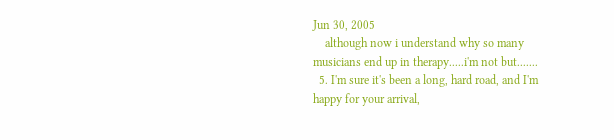Jun 30, 2005
    although now i understand why so many musicians end up in therapy.....i'm not but.......
  5. I'm sure it's been a long, hard road, and I'm happy for your arrival,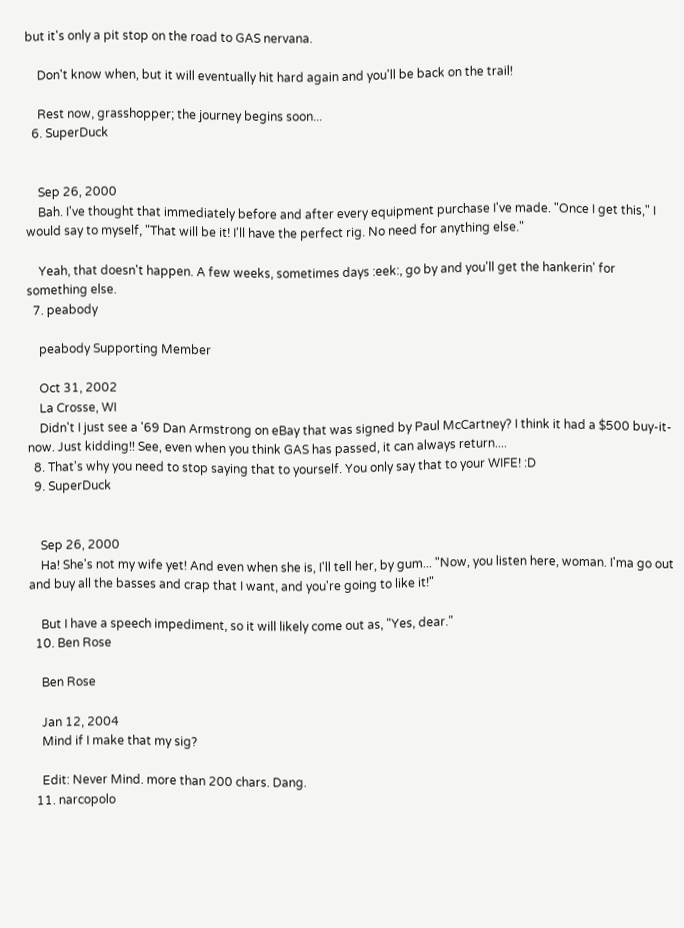but it's only a pit stop on the road to GAS nervana.

    Don't know when, but it will eventually hit hard again and you'll be back on the trail!

    Rest now, grasshopper; the journey begins soon...
  6. SuperDuck


    Sep 26, 2000
    Bah. I've thought that immediately before and after every equipment purchase I've made. "Once I get this," I would say to myself, "That will be it! I'll have the perfect rig. No need for anything else."

    Yeah, that doesn't happen. A few weeks, sometimes days :eek:, go by and you'll get the hankerin' for something else.
  7. peabody

    peabody Supporting Member

    Oct 31, 2002
    La Crosse, WI
    Didn't I just see a '69 Dan Armstrong on eBay that was signed by Paul McCartney? I think it had a $500 buy-it-now. Just kidding!! See, even when you think GAS has passed, it can always return....
  8. That's why you need to stop saying that to yourself. You only say that to your WIFE! :D
  9. SuperDuck


    Sep 26, 2000
    Ha! She's not my wife yet! And even when she is, I'll tell her, by gum... "Now, you listen here, woman. I'ma go out and buy all the basses and crap that I want, and you're going to like it!"

    But I have a speech impediment, so it will likely come out as, "Yes, dear."
  10. Ben Rose

    Ben Rose

    Jan 12, 2004
    Mind if I make that my sig?

    Edit: Never Mind. more than 200 chars. Dang.
  11. narcopolo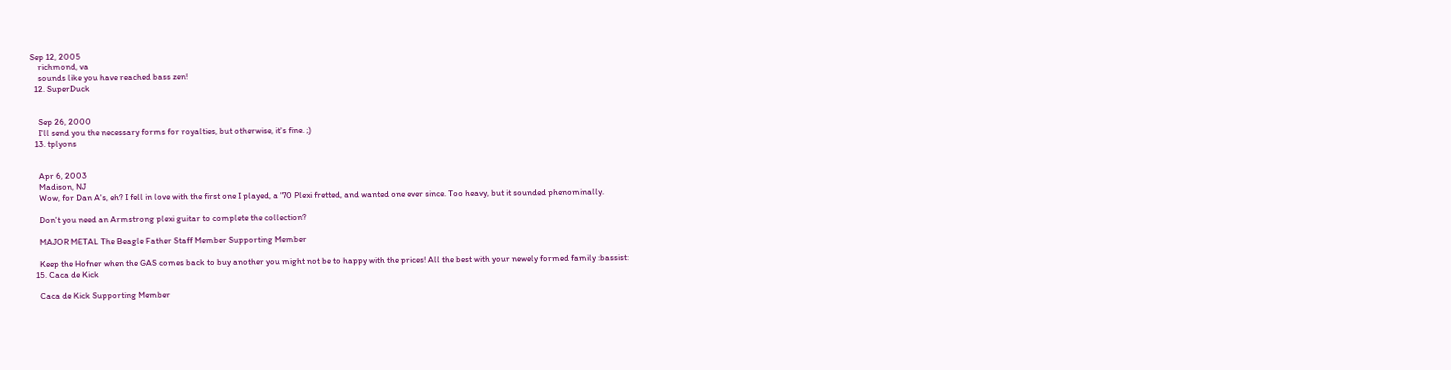Sep 12, 2005
    richmond, va
    sounds like you have reached bass zen!
  12. SuperDuck


    Sep 26, 2000
    I'll send you the necessary forms for royalties, but otherwise, it's fine. ;)
  13. tplyons


    Apr 6, 2003
    Madison, NJ
    Wow, for Dan A's, eh? I fell in love with the first one I played, a '70 Plexi fretted, and wanted one ever since. Too heavy, but it sounded phenominally.

    Don't you need an Armstrong plexi guitar to complete the collection?

    MAJOR METAL The Beagle Father Staff Member Supporting Member

    Keep the Hofner when the GAS comes back to buy another you might not be to happy with the prices! All the best with your newely formed family :bassist:
  15. Caca de Kick

    Caca de Kick Supporting Member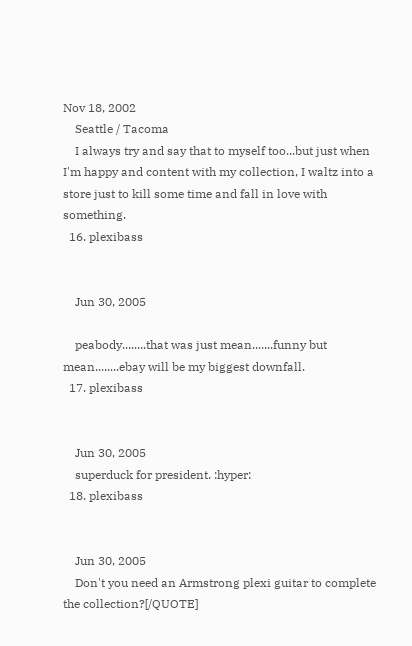Nov 18, 2002
    Seattle / Tacoma
    I always try and say that to myself too...but just when I'm happy and content with my collection, I waltz into a store just to kill some time and fall in love with something.
  16. plexibass


    Jun 30, 2005

    peabody........that was just mean.......funny but mean........ebay will be my biggest downfall.
  17. plexibass


    Jun 30, 2005
    superduck for president. :hyper:
  18. plexibass


    Jun 30, 2005
    Don't you need an Armstrong plexi guitar to complete the collection?[/QUOTE]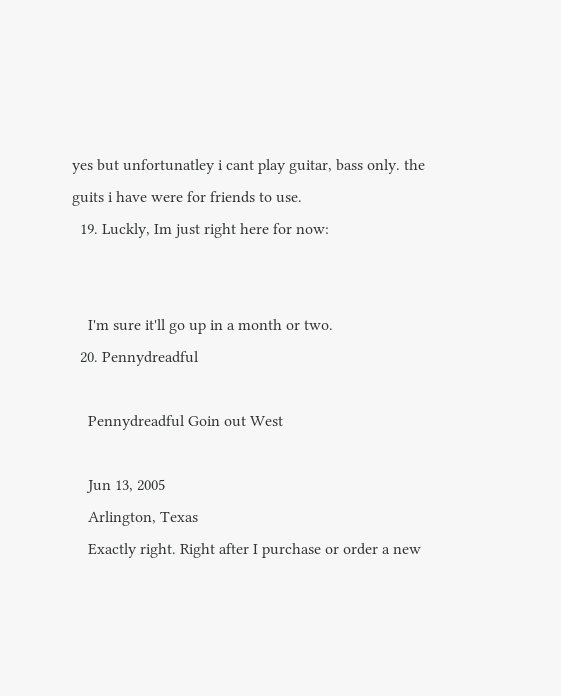yes but unfortunatley i cant play guitar, bass only. the guits i have were for friends to use.
  19. Luckly, Im just right here for now:


    I'm sure it'll go up in a month or two.
  20. Pennydreadful

    Pennydreadful Goin out West

    Jun 13, 2005
    Arlington, Texas
    Exactly right. Right after I purchase or order a new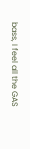bass, I feel all the GAS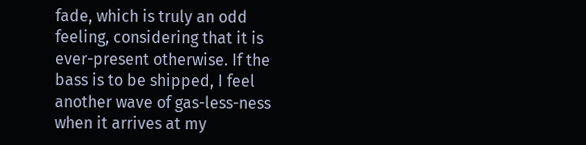fade, which is truly an odd feeling, considering that it is ever-present otherwise. If the bass is to be shipped, I feel another wave of gas-less-ness when it arrives at my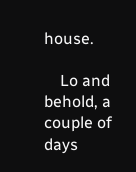house.

    Lo and behold, a couple of days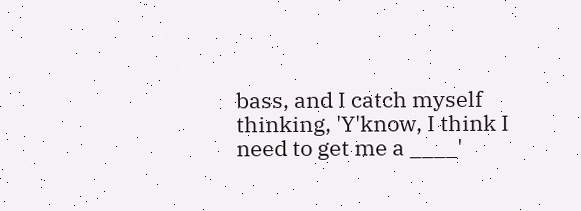bass, and I catch myself thinking, 'Y'know, I think I need to get me a ____'